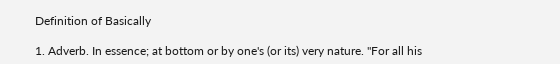Definition of Basically

1. Adverb. In essence; at bottom or by one's (or its) very nature. "For all his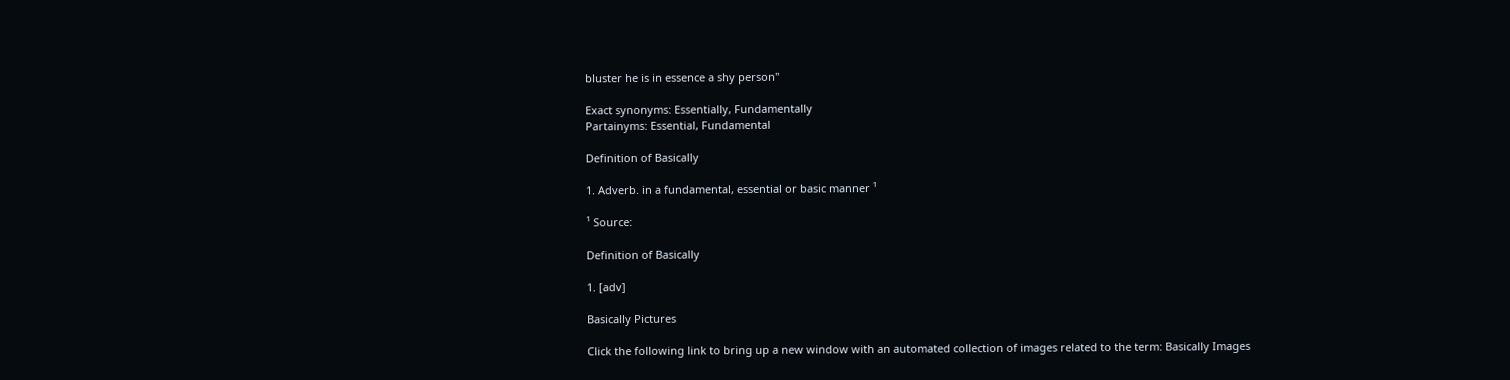bluster he is in essence a shy person"

Exact synonyms: Essentially, Fundamentally
Partainyms: Essential, Fundamental

Definition of Basically

1. Adverb. in a fundamental, essential or basic manner ¹

¹ Source:

Definition of Basically

1. [adv]

Basically Pictures

Click the following link to bring up a new window with an automated collection of images related to the term: Basically Images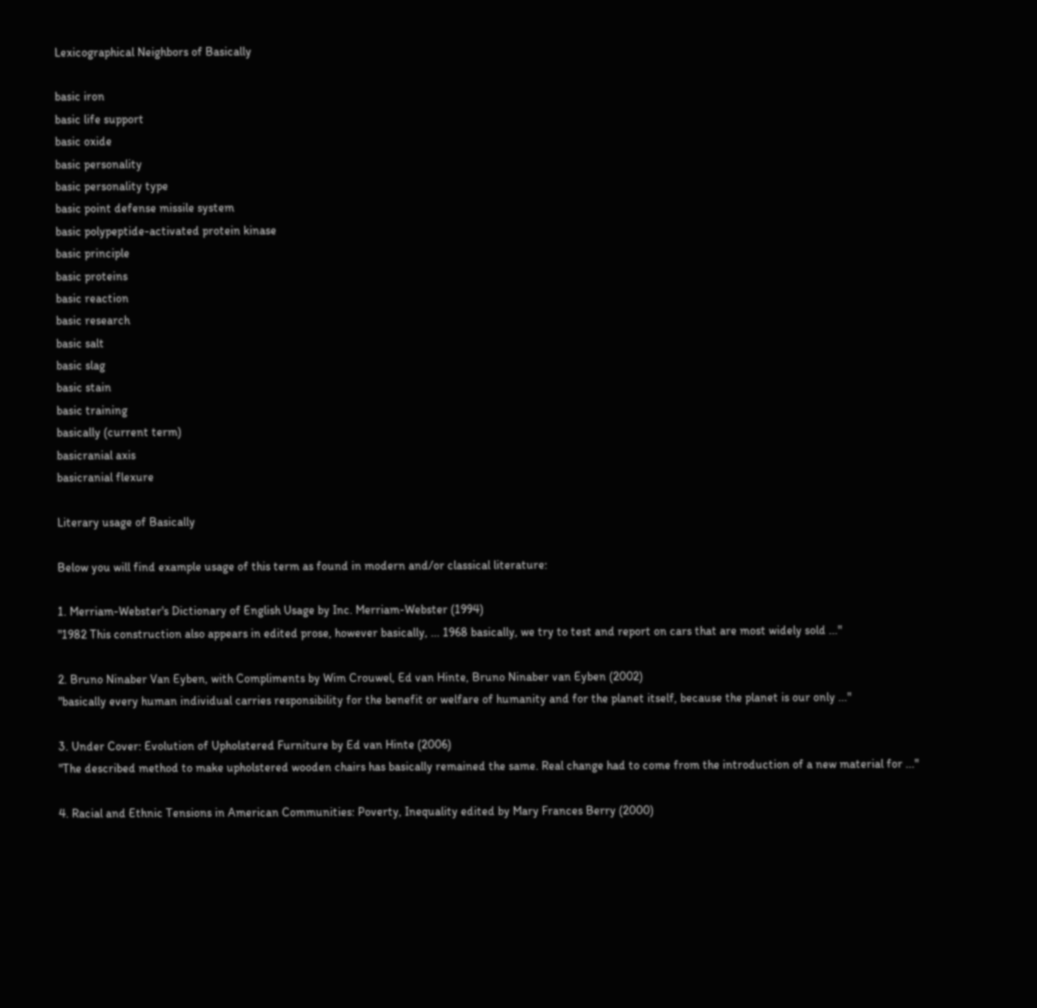Lexicographical Neighbors of Basically

basic iron
basic life support
basic oxide
basic personality
basic personality type
basic point defense missile system
basic polypeptide-activated protein kinase
basic principle
basic proteins
basic reaction
basic research
basic salt
basic slag
basic stain
basic training
basically (current term)
basicranial axis
basicranial flexure

Literary usage of Basically

Below you will find example usage of this term as found in modern and/or classical literature:

1. Merriam-Webster's Dictionary of English Usage by Inc. Merriam-Webster (1994)
"1982 This construction also appears in edited prose, however basically, ... 1968 basically, we try to test and report on cars that are most widely sold ..."

2. Bruno Ninaber Van Eyben, with Compliments by Wim Crouwel, Ed van Hinte, Bruno Ninaber van Eyben (2002)
"basically every human individual carries responsibility for the benefit or welfare of humanity and for the planet itself, because the planet is our only ..."

3. Under Cover: Evolution of Upholstered Furniture by Ed van Hinte (2006)
"The described method to make upholstered wooden chairs has basically remained the same. Real change had to come from the introduction of a new material for ..."

4. Racial and Ethnic Tensions in American Communities: Poverty, Inequality edited by Mary Frances Berry (2000)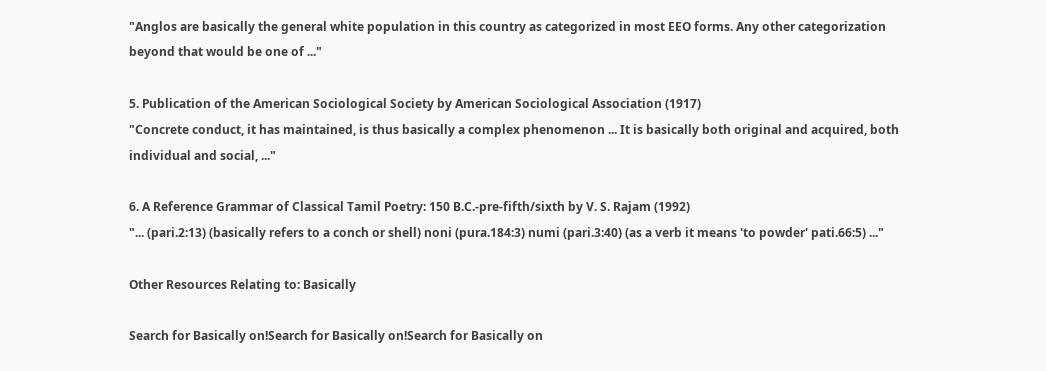"Anglos are basically the general white population in this country as categorized in most EEO forms. Any other categorization beyond that would be one of ..."

5. Publication of the American Sociological Society by American Sociological Association (1917)
"Concrete conduct, it has maintained, is thus basically a complex phenomenon ... It is basically both original and acquired, both individual and social, ..."

6. A Reference Grammar of Classical Tamil Poetry: 150 B.C.-pre-fifth/sixth by V. S. Rajam (1992)
"... (pari.2:13) (basically refers to a conch or shell) noni (pura.184:3) numi (pari.3:40) (as a verb it means 'to powder' pati.66:5) ..."

Other Resources Relating to: Basically

Search for Basically on!Search for Basically on!Search for Basically on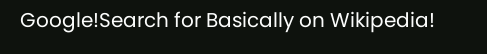Google!Search for Basically on Wikipedia!